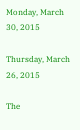Monday, March 30, 2015

Thursday, March 26, 2015

The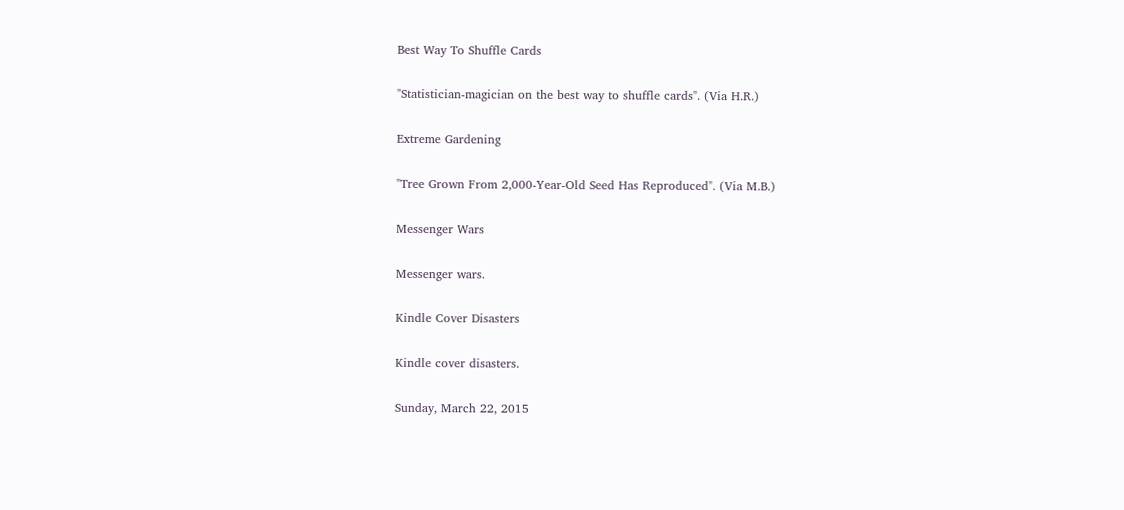Best Way To Shuffle Cards

"Statistician-magician on the best way to shuffle cards". (Via H.R.)

Extreme Gardening

"Tree Grown From 2,000-Year-Old Seed Has Reproduced". (Via M.B.)

Messenger Wars

Messenger wars.

Kindle Cover Disasters

Kindle cover disasters.

Sunday, March 22, 2015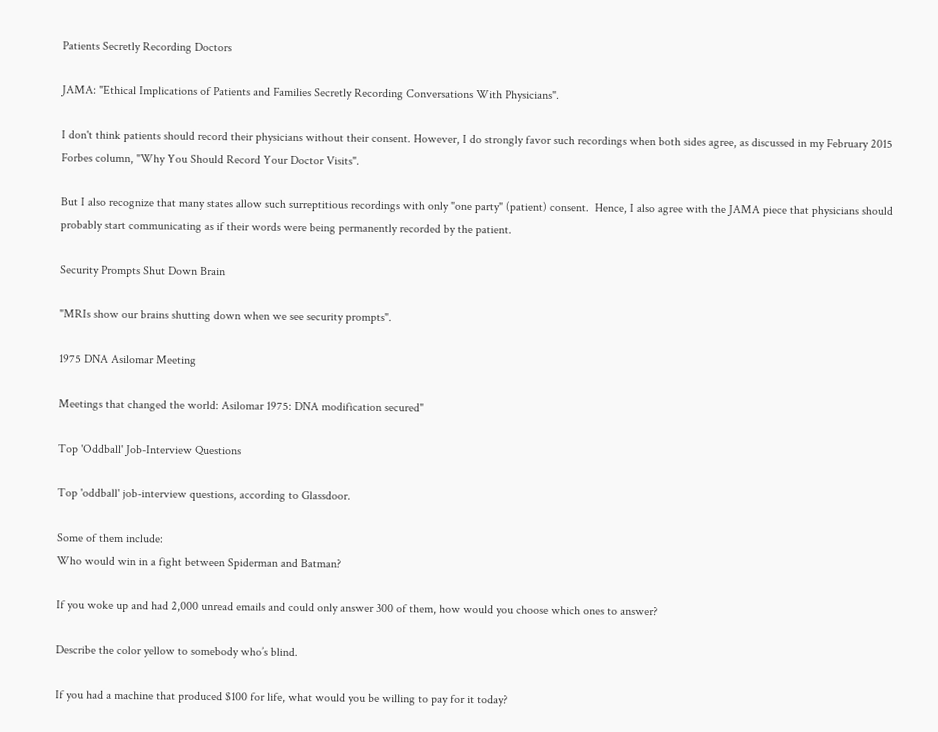Patients Secretly Recording Doctors

JAMA: "Ethical Implications of Patients and Families Secretly Recording Conversations With Physicians".

I don't think patients should record their physicians without their consent. However, I do strongly favor such recordings when both sides agree, as discussed in my February 2015 Forbes column, "Why You Should Record Your Doctor Visits".

But I also recognize that many states allow such surreptitious recordings with only "one party" (patient) consent.  Hence, I also agree with the JAMA piece that physicians should probably start communicating as if their words were being permanently recorded by the patient.

Security Prompts Shut Down Brain

"MRIs show our brains shutting down when we see security prompts".

1975 DNA Asilomar Meeting

Meetings that changed the world: Asilomar 1975: DNA modification secured"

Top 'Oddball' Job-Interview Questions

Top 'oddball' job-interview questions, according to Glassdoor.

Some of them include:
Who would win in a fight between Spiderman and Batman?

If you woke up and had 2,000 unread emails and could only answer 300 of them, how would you choose which ones to answer?

Describe the color yellow to somebody who’s blind.

If you had a machine that produced $100 for life, what would you be willing to pay for it today?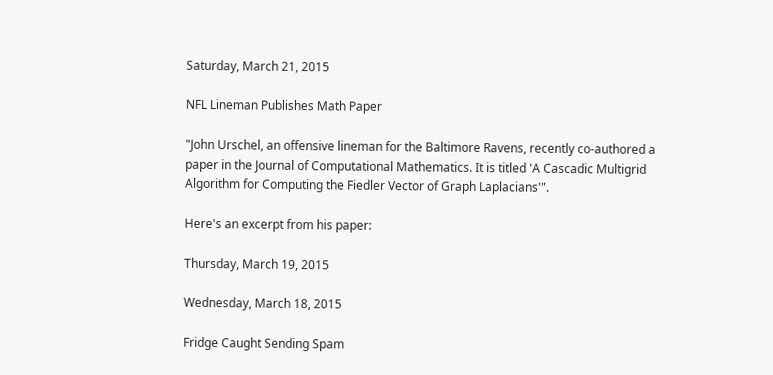Saturday, March 21, 2015

NFL Lineman Publishes Math Paper

"John Urschel, an offensive lineman for the Baltimore Ravens, recently co-authored a paper in the Journal of Computational Mathematics. It is titled 'A Cascadic Multigrid Algorithm for Computing the Fiedler Vector of Graph Laplacians'".

Here's an excerpt from his paper:

Thursday, March 19, 2015

Wednesday, March 18, 2015

Fridge Caught Sending Spam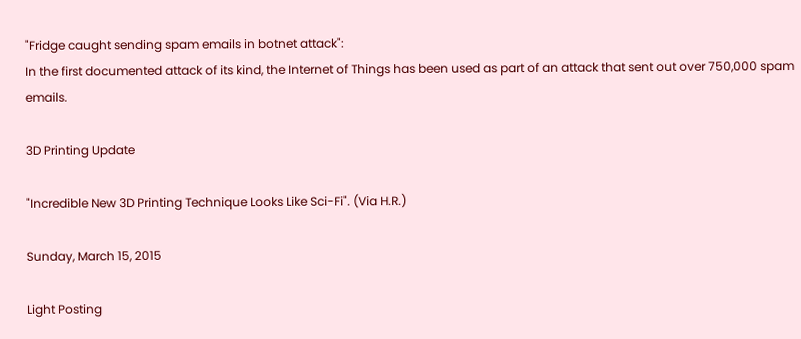"Fridge caught sending spam emails in botnet attack":
In the first documented attack of its kind, the Internet of Things has been used as part of an attack that sent out over 750,000 spam emails.

3D Printing Update

"Incredible New 3D Printing Technique Looks Like Sci-Fi". (Via H.R.)

Sunday, March 15, 2015

Light Posting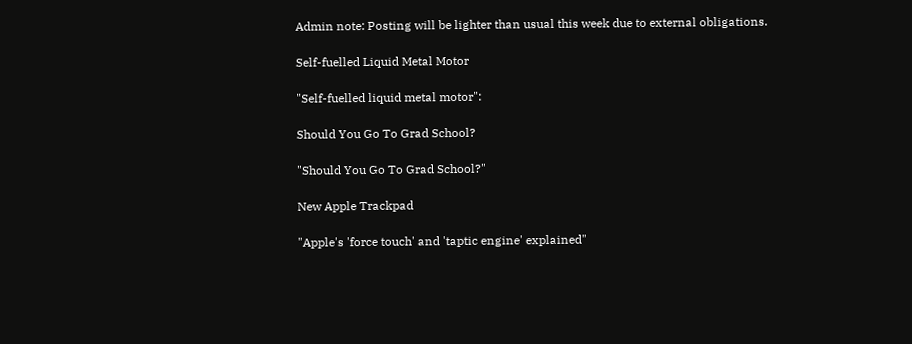Admin note: Posting will be lighter than usual this week due to external obligations.

Self-fuelled Liquid Metal Motor

"Self-fuelled liquid metal motor":

Should You Go To Grad School?

"Should You Go To Grad School?"

New Apple Trackpad

"Apple's 'force touch' and 'taptic engine' explained"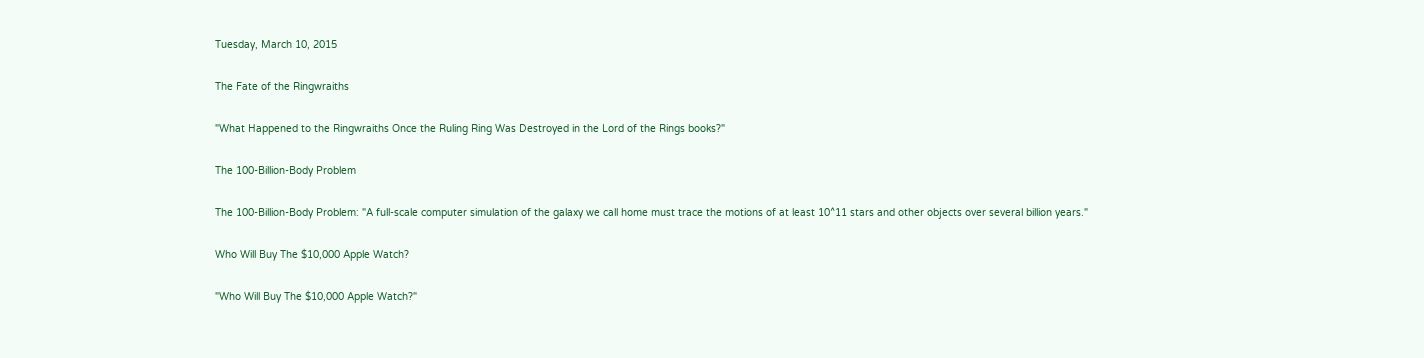Tuesday, March 10, 2015

The Fate of the Ringwraiths

"What Happened to the Ringwraiths Once the Ruling Ring Was Destroyed in the Lord of the Rings books?"

The 100-Billion-Body Problem

The 100-Billion-Body Problem: "A full-scale computer simulation of the galaxy we call home must trace the motions of at least 10^11 stars and other objects over several billion years."

Who Will Buy The $10,000 Apple Watch?

"Who Will Buy The $10,000 Apple Watch?"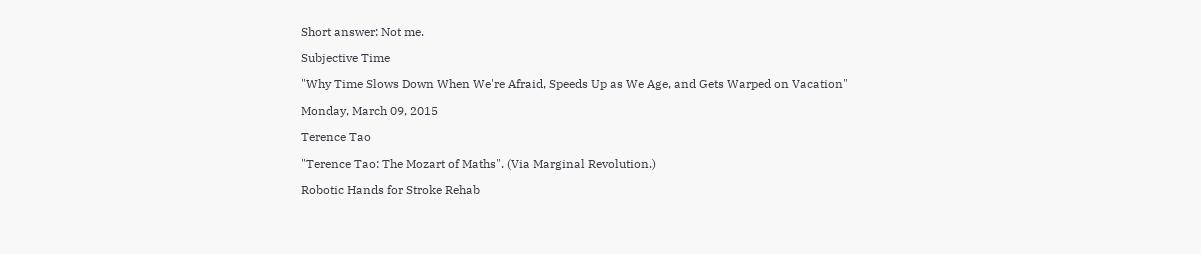Short answer: Not me.

Subjective Time

"Why Time Slows Down When We're Afraid, Speeds Up as We Age, and Gets Warped on Vacation"

Monday, March 09, 2015

Terence Tao

"Terence Tao: The Mozart of Maths". (Via Marginal Revolution.)

Robotic Hands for Stroke Rehab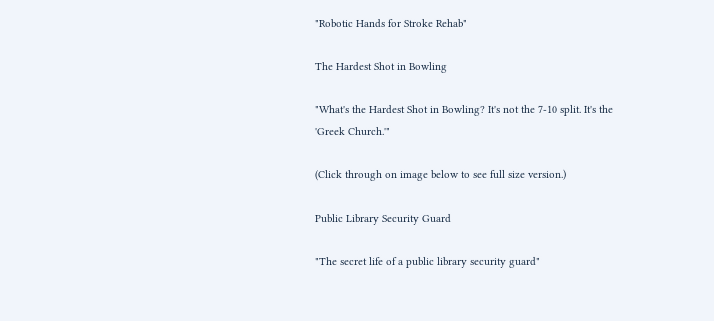"Robotic Hands for Stroke Rehab"

The Hardest Shot in Bowling

"What's the Hardest Shot in Bowling? It's not the 7-10 split. It's the 'Greek Church.'"

(Click through on image below to see full size version.)

Public Library Security Guard

"The secret life of a public library security guard"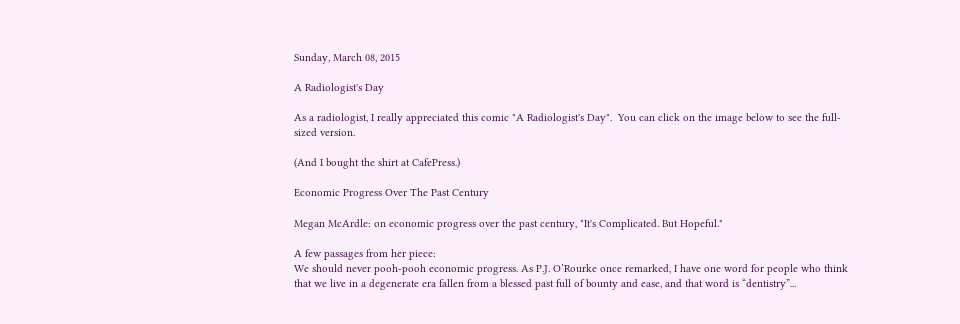Sunday, March 08, 2015

A Radiologist's Day

As a radiologist, I really appreciated this comic "A Radiologist's Day".  You can click on the image below to see the full-sized version.

(And I bought the shirt at CafePress.)

Economic Progress Over The Past Century

Megan McArdle: on economic progress over the past century, "It's Complicated. But Hopeful."

A few passages from her piece:
We should never pooh-pooh economic progress. As P.J. O’Rourke once remarked, I have one word for people who think that we live in a degenerate era fallen from a blessed past full of bounty and ease, and that word is “dentistry”...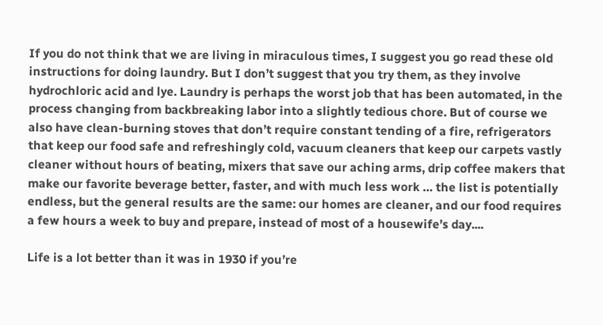If you do not think that we are living in miraculous times, I suggest you go read these old instructions for doing laundry. But I don’t suggest that you try them, as they involve hydrochloric acid and lye. Laundry is perhaps the worst job that has been automated, in the process changing from backbreaking labor into a slightly tedious chore. But of course we also have clean-burning stoves that don’t require constant tending of a fire, refrigerators that keep our food safe and refreshingly cold, vacuum cleaners that keep our carpets vastly cleaner without hours of beating, mixers that save our aching arms, drip coffee makers that make our favorite beverage better, faster, and with much less work … the list is potentially endless, but the general results are the same: our homes are cleaner, and our food requires a few hours a week to buy and prepare, instead of most of a housewife’s day....

Life is a lot better than it was in 1930 if you’re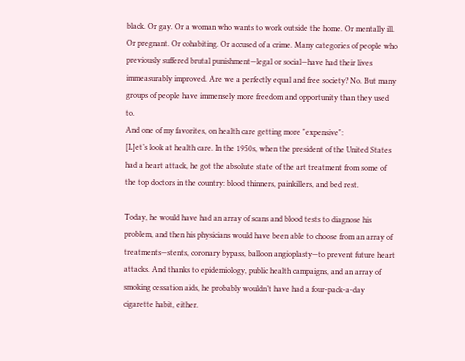black. Or gay. Or a woman who wants to work outside the home. Or mentally ill. Or pregnant. Or cohabiting. Or accused of a crime. Many categories of people who previously suffered brutal punishment—legal or social—have had their lives immeasurably improved. Are we a perfectly equal and free society? No. But many groups of people have immensely more freedom and opportunity than they used to.
And one of my favorites, on health care getting more "expensive":
[L]et’s look at health care. In the 1950s, when the president of the United States had a heart attack, he got the absolute state of the art treatment from some of the top doctors in the country: blood thinners, painkillers, and bed rest.

Today, he would have had an array of scans and blood tests to diagnose his problem, and then his physicians would have been able to choose from an array of treatments—stents, coronary bypass, balloon angioplasty—to prevent future heart attacks. And thanks to epidemiology, public health campaigns, and an array of smoking cessation aids, he probably wouldn’t have had a four-pack-a-day cigarette habit, either.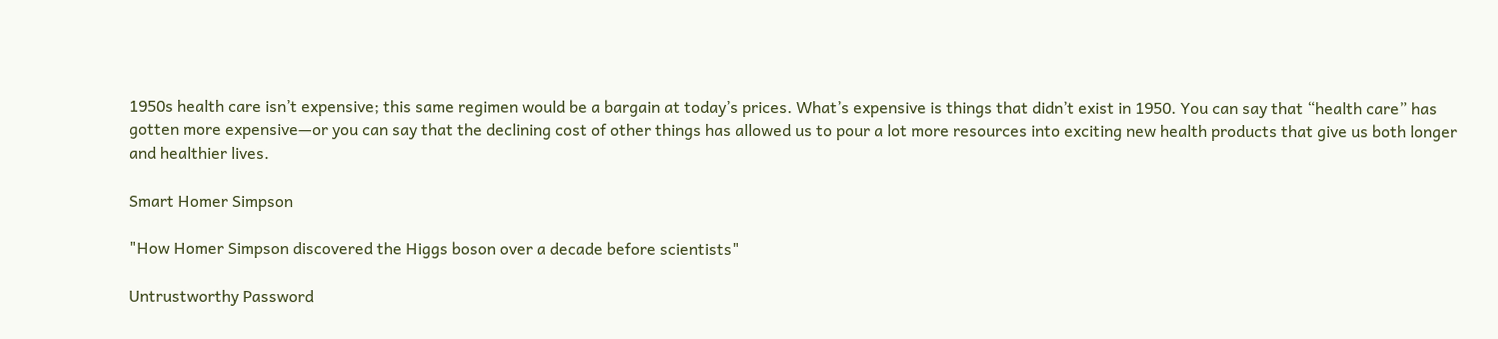1950s health care isn’t expensive; this same regimen would be a bargain at today’s prices. What’s expensive is things that didn’t exist in 1950. You can say that “health care” has gotten more expensive—or you can say that the declining cost of other things has allowed us to pour a lot more resources into exciting new health products that give us both longer and healthier lives.

Smart Homer Simpson

"How Homer Simpson discovered the Higgs boson over a decade before scientists"

Untrustworthy Password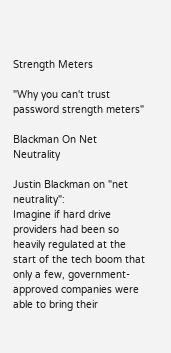Strength Meters

"Why you can't trust password strength meters"

Blackman On Net Neutrality

Justin Blackman on "net neutrality":
Imagine if hard drive providers had been so heavily regulated at the start of the tech boom that only a few, government-approved companies were able to bring their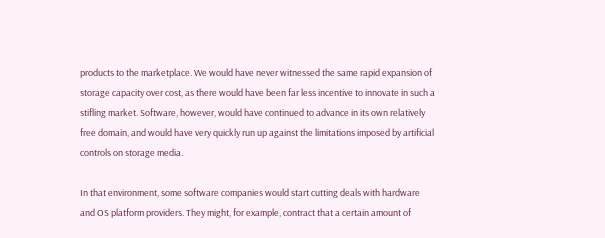products to the marketplace. We would have never witnessed the same rapid expansion of storage capacity over cost, as there would have been far less incentive to innovate in such a stifling market. Software, however, would have continued to advance in its own relatively free domain, and would have very quickly run up against the limitations imposed by artificial controls on storage media.

In that environment, some software companies would start cutting deals with hardware and OS platform providers. They might, for example, contract that a certain amount of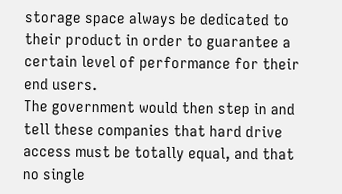storage space always be dedicated to their product in order to guarantee a certain level of performance for their end users.
The government would then step in and tell these companies that hard drive access must be totally equal, and that no single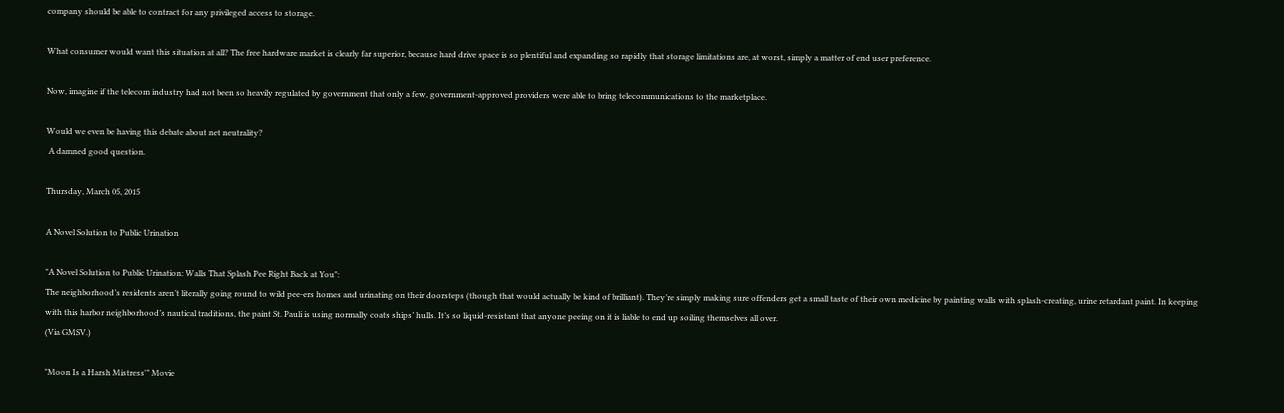company should be able to contract for any privileged access to storage.

What consumer would want this situation at all? The free hardware market is clearly far superior, because hard drive space is so plentiful and expanding so rapidly that storage limitations are, at worst, simply a matter of end user preference.

Now, imagine if the telecom industry had not been so heavily regulated by government that only a few, government-approved providers were able to bring telecommunications to the marketplace.

Would we even be having this debate about net neutrality?
 A damned good question.

Thursday, March 05, 2015

A Novel Solution to Public Urination

"A Novel Solution to Public Urination: Walls That Splash Pee Right Back at You":
The neighborhood’s residents aren’t literally going round to wild pee-ers homes and urinating on their doorsteps (though that would actually be kind of brilliant). They’re simply making sure offenders get a small taste of their own medicine by painting walls with splash-creating, urine retardant paint. In keeping with this harbor neighborhood’s nautical traditions, the paint St. Pauli is using normally coats ships’ hulls. It’s so liquid-resistant that anyone peeing on it is liable to end up soiling themselves all over.
(Via GMSV.)

"Moon Is a Harsh Mistress'" Movie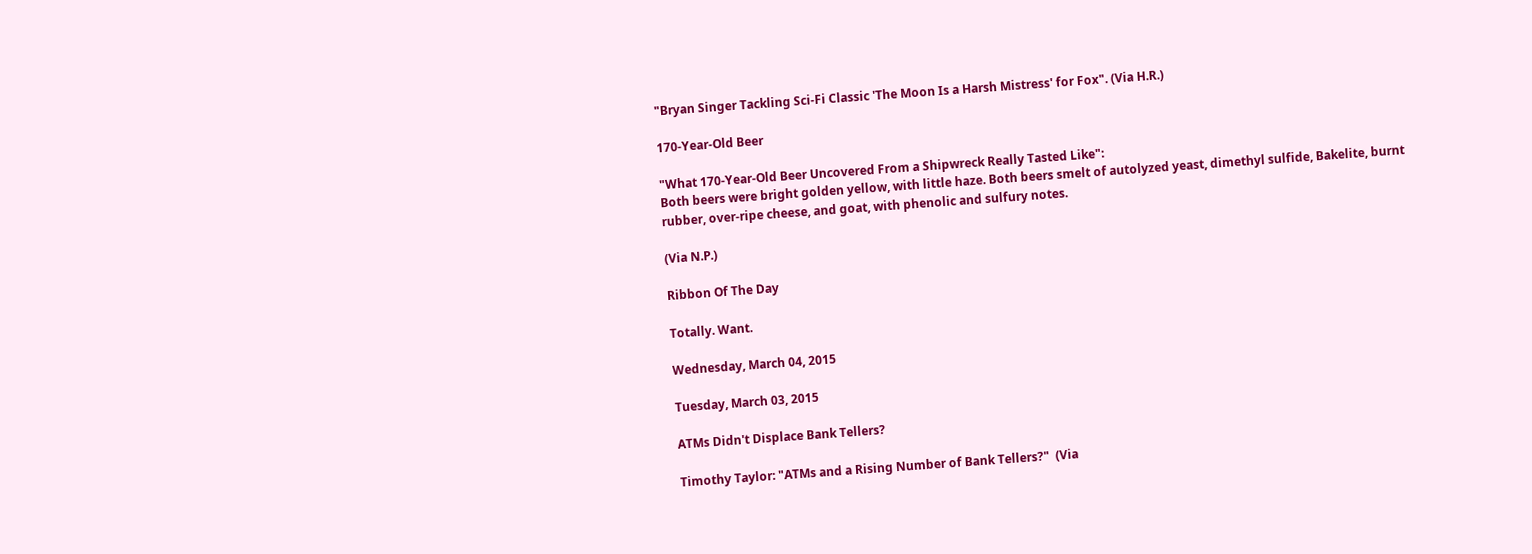"Bryan Singer Tackling Sci-Fi Classic 'The Moon Is a Harsh Mistress' for Fox". (Via H.R.)

170-Year-Old Beer

"What 170-Year-Old Beer Uncovered From a Shipwreck Really Tasted Like":
Both beers were bright golden yellow, with little haze. Both beers smelt of autolyzed yeast, dimethyl sulfide, Bakelite, burnt rubber, over-ripe cheese, and goat, with phenolic and sulfury notes.

(Via N.P.)

Ribbon Of The Day

Totally. Want.

Wednesday, March 04, 2015

Tuesday, March 03, 2015

ATMs Didn't Displace Bank Tellers?

Timothy Taylor: "ATMs and a Rising Number of Bank Tellers?"  (Via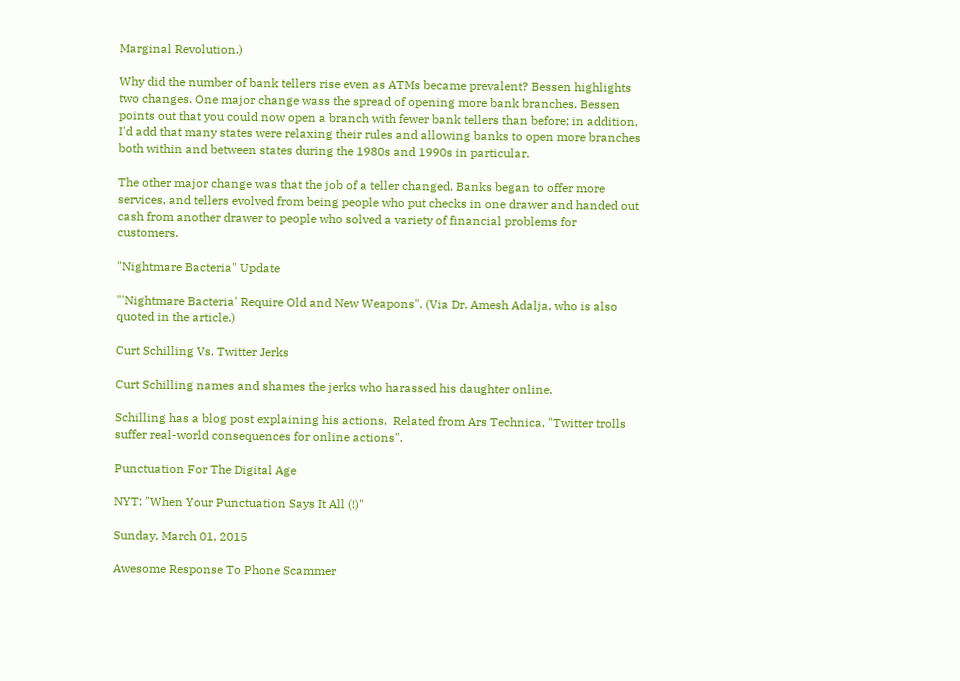Marginal Revolution.)

Why did the number of bank tellers rise even as ATMs became prevalent? Bessen highlights two changes. One major change wass the spread of opening more bank branches. Bessen points out that you could now open a branch with fewer bank tellers than before; in addition, I'd add that many states were relaxing their rules and allowing banks to open more branches both within and between states during the 1980s and 1990s in particular.

The other major change was that the job of a teller changed. Banks began to offer more services, and tellers evolved from being people who put checks in one drawer and handed out cash from another drawer to people who solved a variety of financial problems for customers.

"Nightmare Bacteria" Update

"'Nightmare Bacteria' Require Old and New Weapons". (Via Dr. Amesh Adalja, who is also quoted in the article.)

Curt Schilling Vs. Twitter Jerks

Curt Schilling names and shames the jerks who harassed his daughter online.

Schilling has a blog post explaining his actions.  Related from Ars Technica, "Twitter trolls suffer real-world consequences for online actions".

Punctuation For The Digital Age

NYT: "When Your Punctuation Says It All (!)"

Sunday, March 01, 2015

Awesome Response To Phone Scammer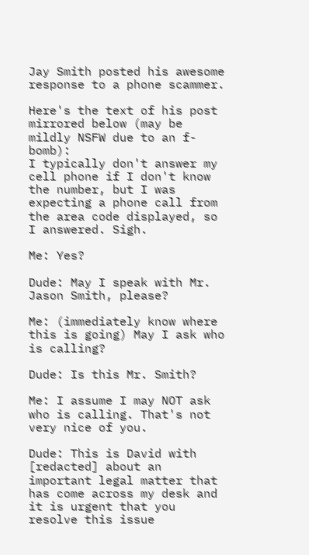Jay Smith posted his awesome response to a phone scammer.

Here's the text of his post mirrored below (may be mildly NSFW due to an f-bomb):
I typically don't answer my cell phone if I don't know the number, but I was expecting a phone call from the area code displayed, so I answered. Sigh.

Me: Yes?

Dude: May I speak with Mr. Jason Smith, please?

Me: (immediately know where this is going) May I ask who is calling?

Dude: Is this Mr. Smith?

Me: I assume I may NOT ask who is calling. That's not very nice of you.

Dude: This is David with [redacted] about an important legal matter that has come across my desk and it is urgent that you resolve this issue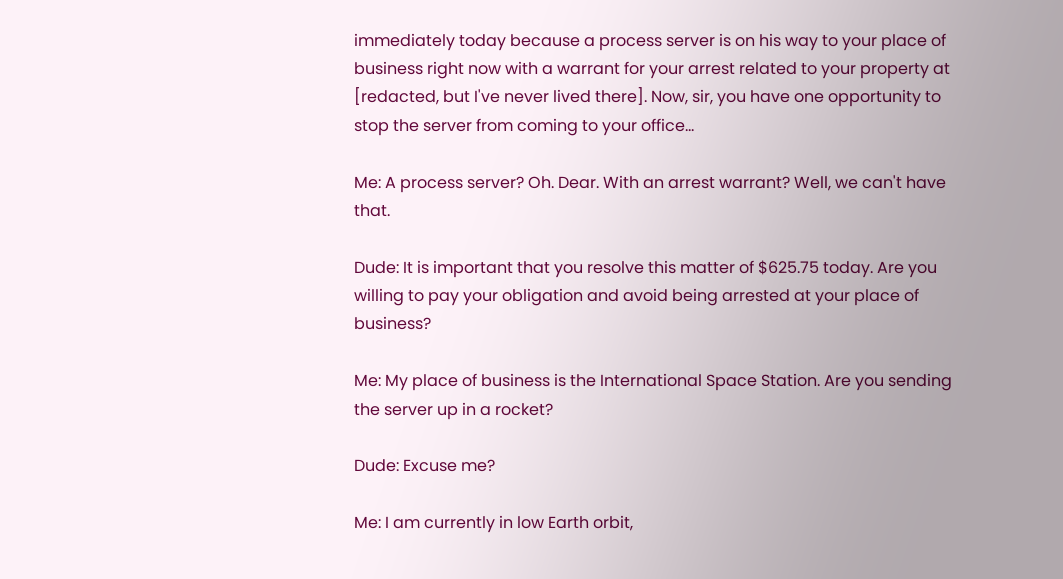immediately today because a process server is on his way to your place of business right now with a warrant for your arrest related to your property at [redacted, but I've never lived there]. Now, sir, you have one opportunity to stop the server from coming to your office...

Me: A process server? Oh. Dear. With an arrest warrant? Well, we can't have that.

Dude: It is important that you resolve this matter of $625.75 today. Are you willing to pay your obligation and avoid being arrested at your place of business?

Me: My place of business is the International Space Station. Are you sending the server up in a rocket?

Dude: Excuse me?

Me: I am currently in low Earth orbit,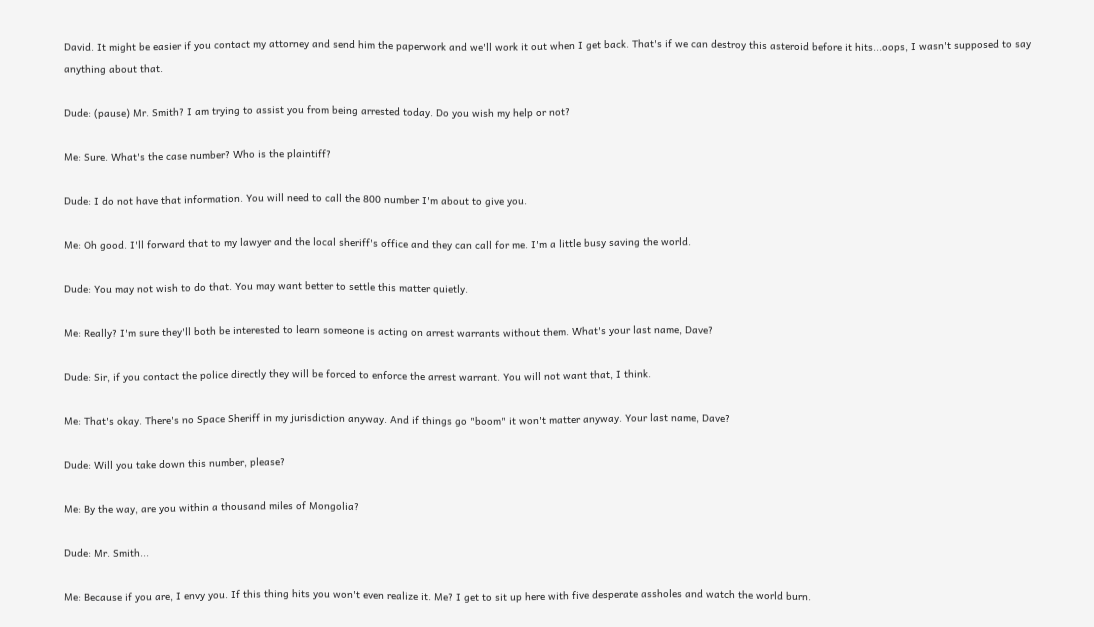David. It might be easier if you contact my attorney and send him the paperwork and we'll work it out when I get back. That's if we can destroy this asteroid before it hits...oops, I wasn't supposed to say anything about that.

Dude: (pause) Mr. Smith? I am trying to assist you from being arrested today. Do you wish my help or not?

Me: Sure. What's the case number? Who is the plaintiff?

Dude: I do not have that information. You will need to call the 800 number I'm about to give you.

Me: Oh good. I'll forward that to my lawyer and the local sheriff's office and they can call for me. I'm a little busy saving the world.

Dude: You may not wish to do that. You may want better to settle this matter quietly.

Me: Really? I'm sure they'll both be interested to learn someone is acting on arrest warrants without them. What's your last name, Dave?

Dude: Sir, if you contact the police directly they will be forced to enforce the arrest warrant. You will not want that, I think.

Me: That's okay. There's no Space Sheriff in my jurisdiction anyway. And if things go "boom" it won't matter anyway. Your last name, Dave?

Dude: Will you take down this number, please?

Me: By the way, are you within a thousand miles of Mongolia?

Dude: Mr. Smith...

Me: Because if you are, I envy you. If this thing hits you won't even realize it. Me? I get to sit up here with five desperate assholes and watch the world burn.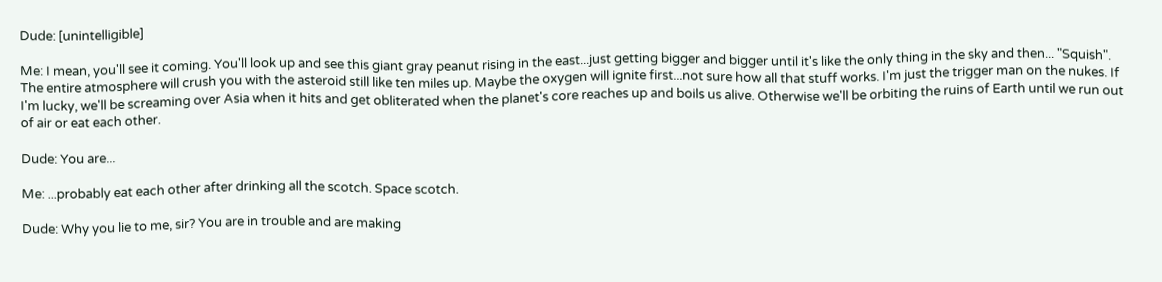Dude: [unintelligible]

Me: I mean, you'll see it coming. You'll look up and see this giant gray peanut rising in the east...just getting bigger and bigger until it's like the only thing in the sky and then... "Squish". The entire atmosphere will crush you with the asteroid still like ten miles up. Maybe the oxygen will ignite first...not sure how all that stuff works. I'm just the trigger man on the nukes. If I'm lucky, we'll be screaming over Asia when it hits and get obliterated when the planet's core reaches up and boils us alive. Otherwise we'll be orbiting the ruins of Earth until we run out of air or eat each other.

Dude: You are...

Me: ...probably eat each other after drinking all the scotch. Space scotch.

Dude: Why you lie to me, sir? You are in trouble and are making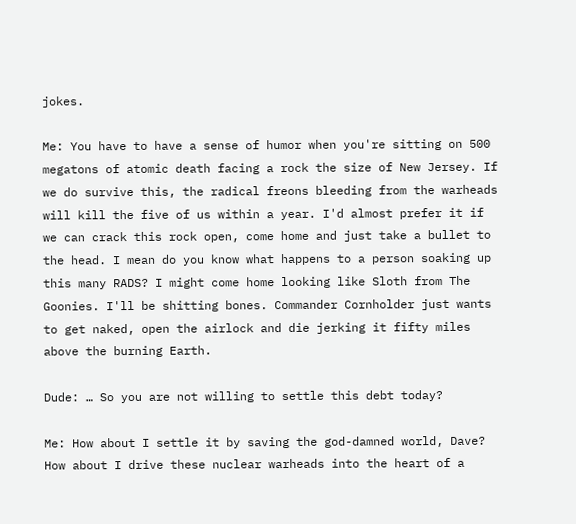jokes.

Me: You have to have a sense of humor when you're sitting on 500 megatons of atomic death facing a rock the size of New Jersey. If we do survive this, the radical freons bleeding from the warheads will kill the five of us within a year. I'd almost prefer it if we can crack this rock open, come home and just take a bullet to the head. I mean do you know what happens to a person soaking up this many RADS? I might come home looking like Sloth from The Goonies. I'll be shitting bones. Commander Cornholder just wants to get naked, open the airlock and die jerking it fifty miles above the burning Earth.

Dude: … So you are not willing to settle this debt today?

Me: How about I settle it by saving the god-damned world, Dave? How about I drive these nuclear warheads into the heart of a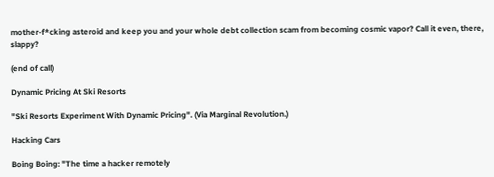mother-f*cking asteroid and keep you and your whole debt collection scam from becoming cosmic vapor? Call it even, there, slappy?

(end of call)

Dynamic Pricing At Ski Resorts

"Ski Resorts Experiment With Dynamic Pricing". (Via Marginal Revolution.)

Hacking Cars

Boing Boing: "The time a hacker remotely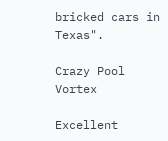bricked cars in Texas".

Crazy Pool Vortex

Excellent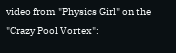video from "Physics Girl" on the "Crazy Pool Vortex":